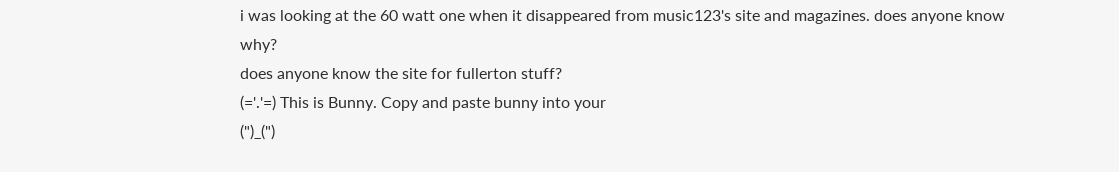i was looking at the 60 watt one when it disappeared from music123's site and magazines. does anyone know why?
does anyone know the site for fullerton stuff?
(='.'=) This is Bunny. Copy and paste bunny into your
(")_(")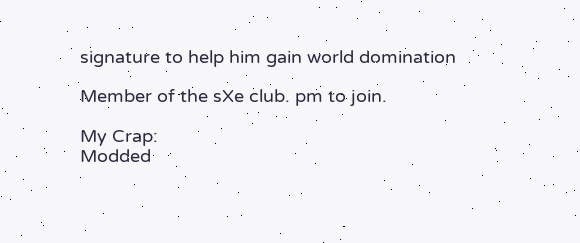signature to help him gain world domination

Member of the sXe club. pm to join.

My Crap:
Modded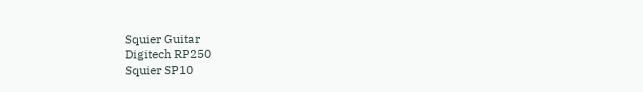Squier Guitar
Digitech RP250
Squier SP10